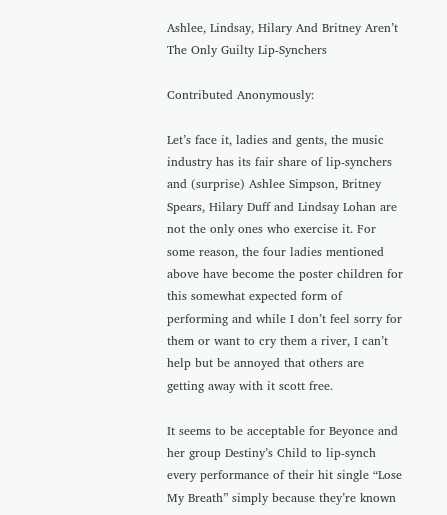Ashlee, Lindsay, Hilary And Britney Aren’t The Only Guilty Lip-Synchers

Contributed Anonymously:

Let’s face it, ladies and gents, the music industry has its fair share of lip-synchers and (surprise) Ashlee Simpson, Britney Spears, Hilary Duff and Lindsay Lohan are not the only ones who exercise it. For some reason, the four ladies mentioned above have become the poster children for this somewhat expected form of performing and while I don’t feel sorry for them or want to cry them a river, I can’t help but be annoyed that others are getting away with it scott free.

It seems to be acceptable for Beyonce and her group Destiny’s Child to lip-synch every performance of their hit single “Lose My Breath” simply because they’re known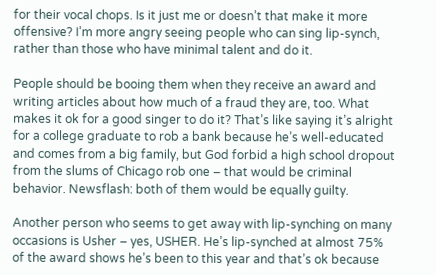for their vocal chops. Is it just me or doesn’t that make it more offensive? I’m more angry seeing people who can sing lip-synch, rather than those who have minimal talent and do it.

People should be booing them when they receive an award and writing articles about how much of a fraud they are, too. What makes it ok for a good singer to do it? That’s like saying it’s alright for a college graduate to rob a bank because he’s well-educated and comes from a big family, but God forbid a high school dropout from the slums of Chicago rob one – that would be criminal behavior. Newsflash: both of them would be equally guilty.

Another person who seems to get away with lip-synching on many occasions is Usher – yes, USHER. He’s lip-synched at almost 75% of the award shows he’s been to this year and that’s ok because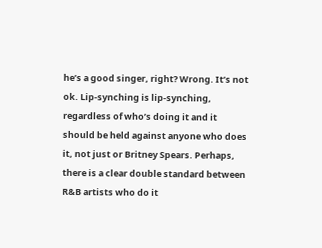he’s a good singer, right? Wrong. It’s not ok. Lip-synching is lip-synching, regardless of who’s doing it and it should be held against anyone who does it, not just or Britney Spears. Perhaps, there is a clear double standard between R&B artists who do it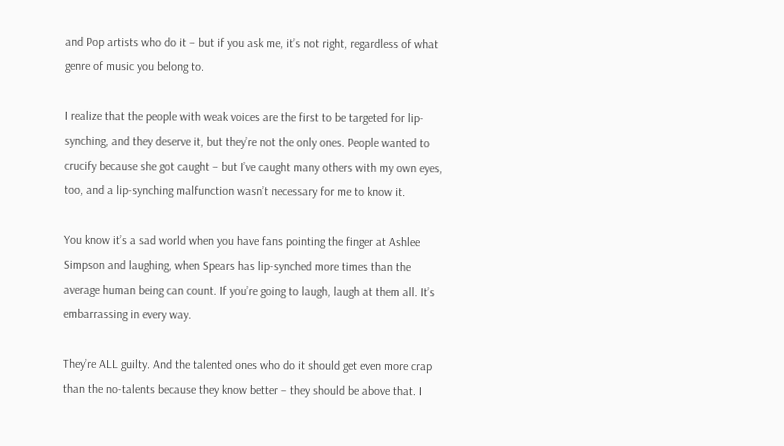and Pop artists who do it – but if you ask me, it’s not right, regardless of what genre of music you belong to.

I realize that the people with weak voices are the first to be targeted for lip-synching, and they deserve it, but they’re not the only ones. People wanted to crucify because she got caught – but I’ve caught many others with my own eyes, too, and a lip-synching malfunction wasn’t necessary for me to know it.

You know it’s a sad world when you have fans pointing the finger at Ashlee Simpson and laughing, when Spears has lip-synched more times than the average human being can count. If you’re going to laugh, laugh at them all. It’s embarrassing in every way.

They’re ALL guilty. And the talented ones who do it should get even more crap than the no-talents because they know better – they should be above that. I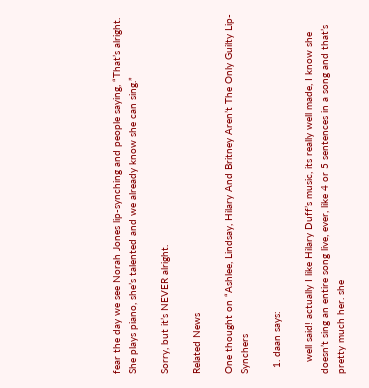fear the day we see Norah Jones lip-synching and people saying, “That’s alright. She plays piano, she’s talented and we already know she can sing.”

Sorry, but it’s NEVER alright.

Related News

One thought on “Ashlee, Lindsay, Hilary And Britney Aren’t The Only Guilty Lip-Synchers

  1. daan says:

    well said! actually I like Hilary Duff’s music, its really well made, I know she doesn’t sing an entire song live, ever, like 4 or 5 sentences in a song and that’s pretty much her. she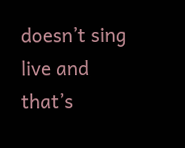doesn’t sing live and that’s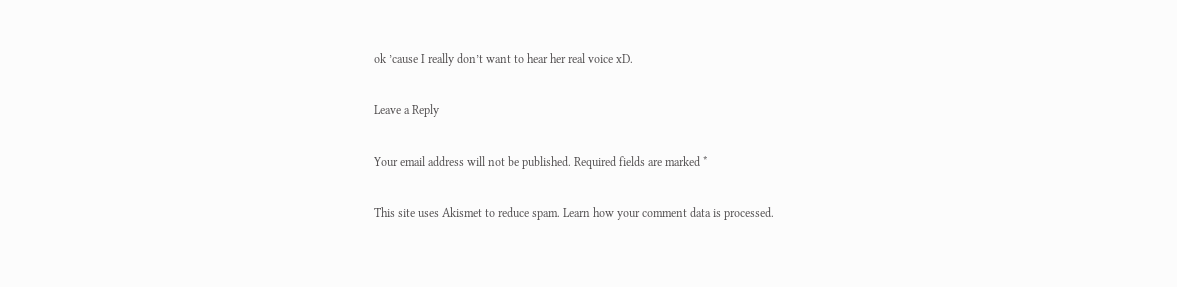ok ’cause I really don’t want to hear her real voice xD.

Leave a Reply

Your email address will not be published. Required fields are marked *

This site uses Akismet to reduce spam. Learn how your comment data is processed.